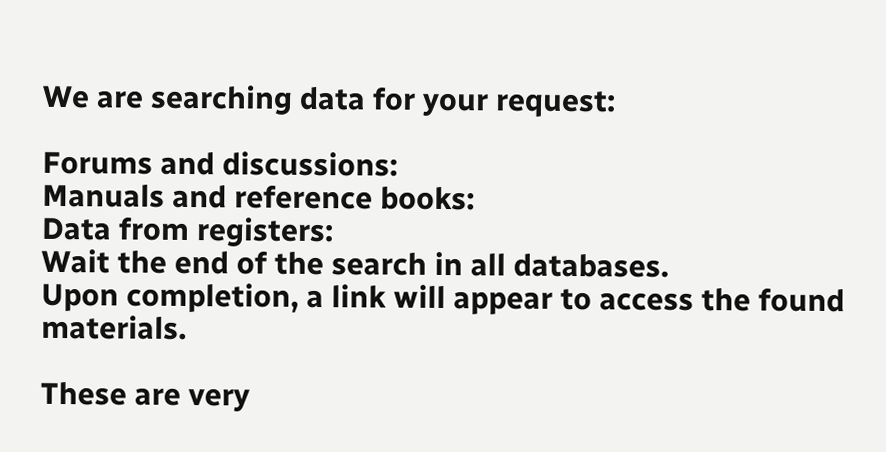We are searching data for your request:

Forums and discussions:
Manuals and reference books:
Data from registers:
Wait the end of the search in all databases.
Upon completion, a link will appear to access the found materials.

These are very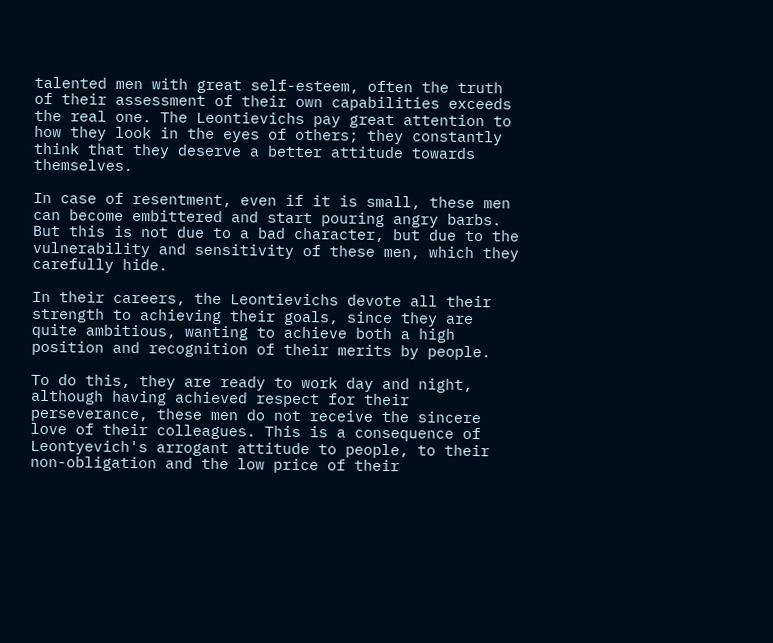talented men with great self-esteem, often the truth of their assessment of their own capabilities exceeds the real one. The Leontievichs pay great attention to how they look in the eyes of others; they constantly think that they deserve a better attitude towards themselves.

In case of resentment, even if it is small, these men can become embittered and start pouring angry barbs. But this is not due to a bad character, but due to the vulnerability and sensitivity of these men, which they carefully hide.

In their careers, the Leontievichs devote all their strength to achieving their goals, since they are quite ambitious, wanting to achieve both a high position and recognition of their merits by people.

To do this, they are ready to work day and night, although having achieved respect for their perseverance, these men do not receive the sincere love of their colleagues. This is a consequence of Leontyevich's arrogant attitude to people, to their non-obligation and the low price of their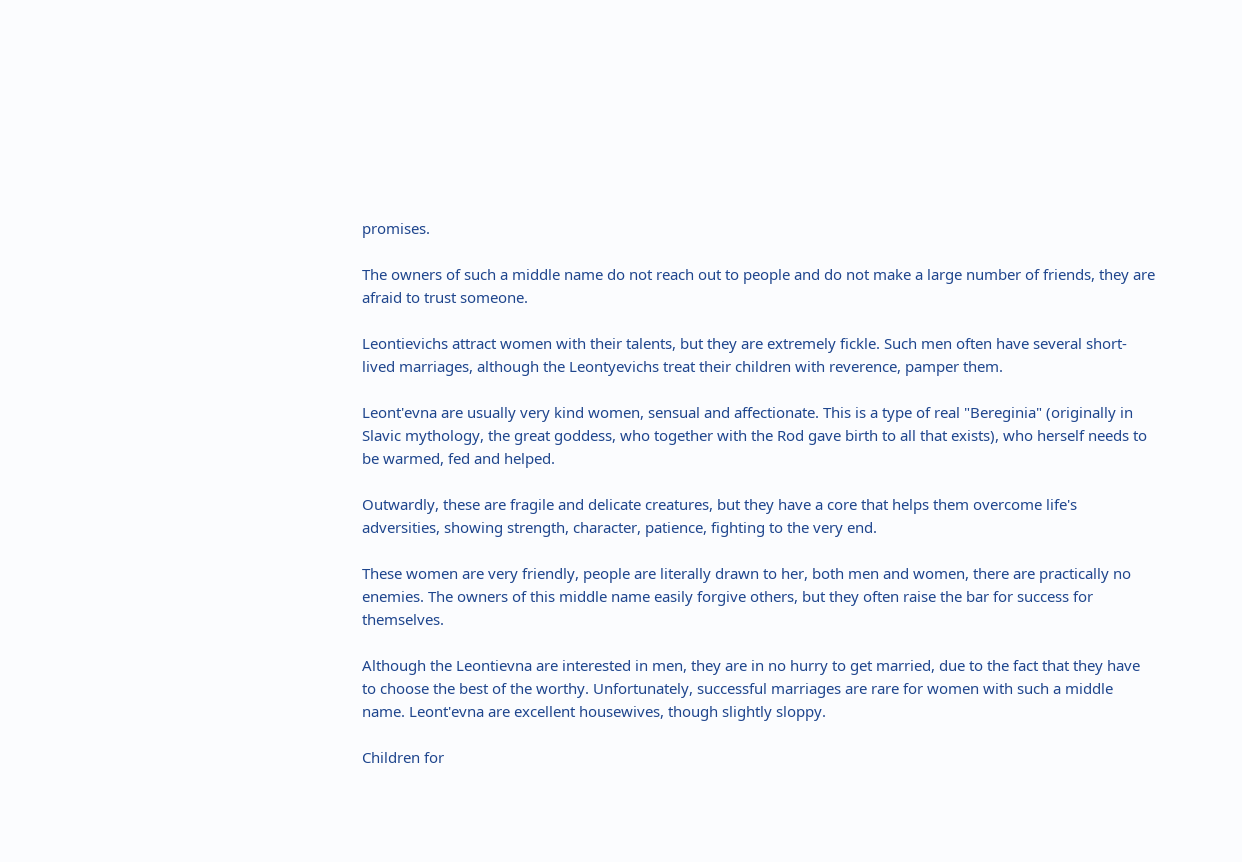promises.

The owners of such a middle name do not reach out to people and do not make a large number of friends, they are afraid to trust someone.

Leontievichs attract women with their talents, but they are extremely fickle. Such men often have several short-lived marriages, although the Leontyevichs treat their children with reverence, pamper them.

Leont'evna are usually very kind women, sensual and affectionate. This is a type of real "Bereginia" (originally in Slavic mythology, the great goddess, who together with the Rod gave birth to all that exists), who herself needs to be warmed, fed and helped.

Outwardly, these are fragile and delicate creatures, but they have a core that helps them overcome life's adversities, showing strength, character, patience, fighting to the very end.

These women are very friendly, people are literally drawn to her, both men and women, there are practically no enemies. The owners of this middle name easily forgive others, but they often raise the bar for success for themselves.

Although the Leontievna are interested in men, they are in no hurry to get married, due to the fact that they have to choose the best of the worthy. Unfortunately, successful marriages are rare for women with such a middle name. Leont'evna are excellent housewives, though slightly sloppy.

Children for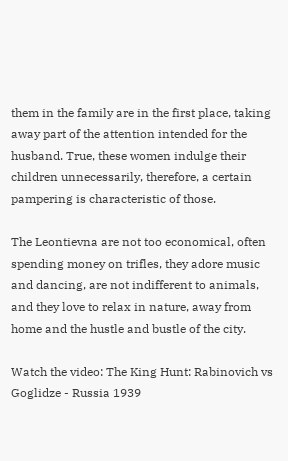them in the family are in the first place, taking away part of the attention intended for the husband. True, these women indulge their children unnecessarily, therefore, a certain pampering is characteristic of those.

The Leontievna are not too economical, often spending money on trifles, they adore music and dancing, are not indifferent to animals, and they love to relax in nature, away from home and the hustle and bustle of the city.

Watch the video: The King Hunt: Rabinovich vs Goglidze - Russia 1939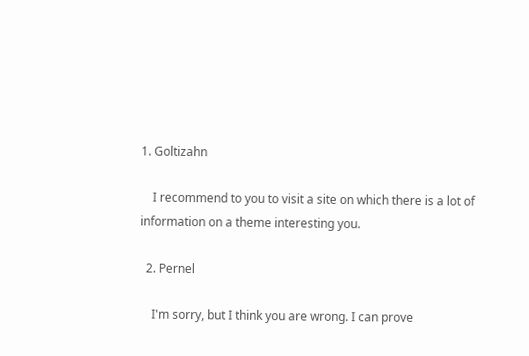1. Goltizahn

    I recommend to you to visit a site on which there is a lot of information on a theme interesting you.

  2. Pernel

    I'm sorry, but I think you are wrong. I can prove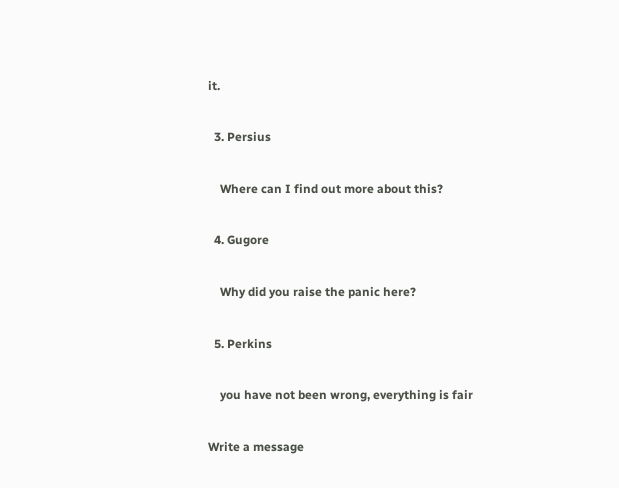it.

  3. Persius

    Where can I find out more about this?

  4. Gugore

    Why did you raise the panic here?

  5. Perkins

    you have not been wrong, everything is fair

Write a message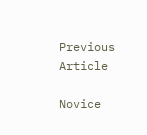Previous Article

Novice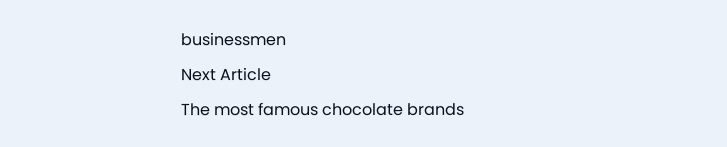businessmen

Next Article

The most famous chocolate brands